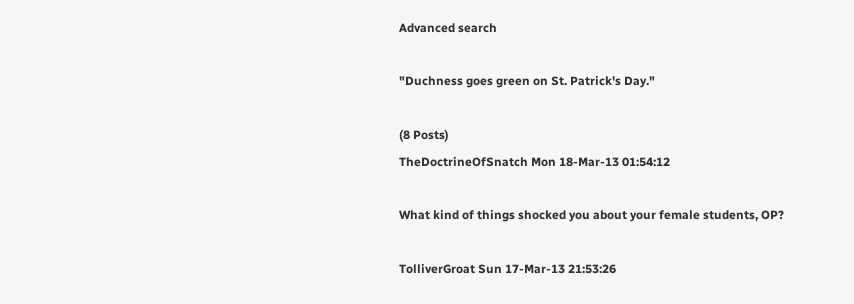Advanced search

"Duchness goes green on St. Patrick's Day."

(8 Posts)
TheDoctrineOfSnatch Mon 18-Mar-13 01:54:12

What kind of things shocked you about your female students, OP?

TolliverGroat Sun 17-Mar-13 21:53:26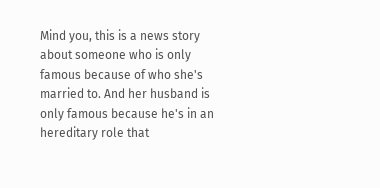Mind you, this is a news story about someone who is only famous because of who she's married to. And her husband is only famous because he's in an hereditary role that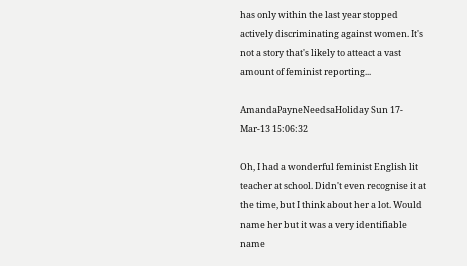has only within the last year stopped actively discriminating against women. It's not a story that's likely to atteact a vast amount of feminist reporting...

AmandaPayneNeedsaHoliday Sun 17-Mar-13 15:06:32

Oh, I had a wonderful feminist English lit teacher at school. Didn't even recognise it at the time, but I think about her a lot. Would name her but it was a very identifiable name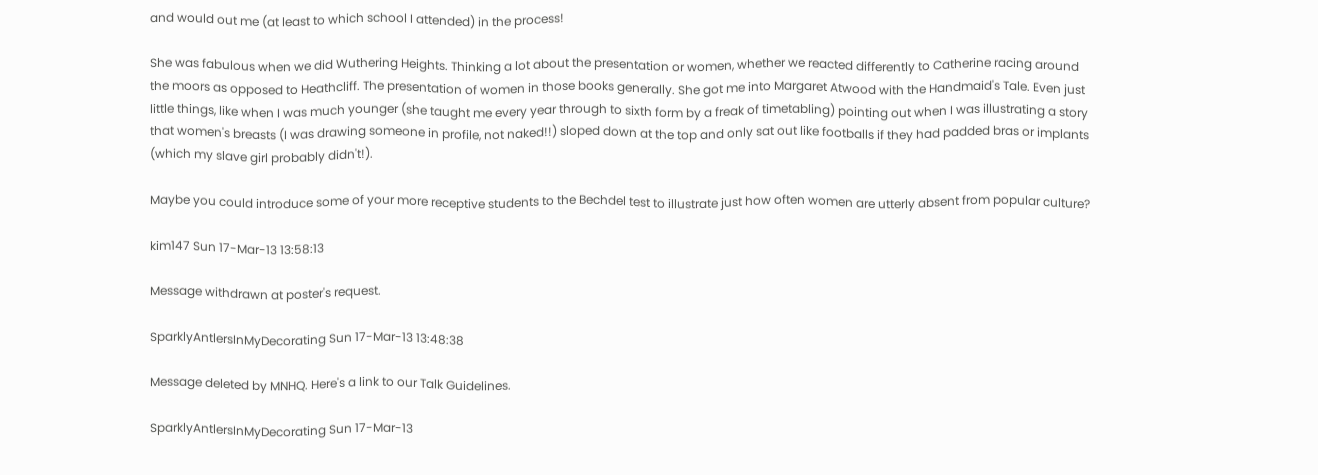and would out me (at least to which school I attended) in the process!

She was fabulous when we did Wuthering Heights. Thinking a lot about the presentation or women, whether we reacted differently to Catherine racing around the moors as opposed to Heathcliff. The presentation of women in those books generally. She got me into Margaret Atwood with the Handmaid's Tale. Even just little things, like when I was much younger (she taught me every year through to sixth form by a freak of timetabling) pointing out when I was illustrating a story that women's breasts (I was drawing someone in profile, not naked!!) sloped down at the top and only sat out like footballs if they had padded bras or implants (which my slave girl probably didn't!).

Maybe you could introduce some of your more receptive students to the Bechdel test to illustrate just how often women are utterly absent from popular culture?

kim147 Sun 17-Mar-13 13:58:13

Message withdrawn at poster's request.

SparklyAntlersInMyDecorating Sun 17-Mar-13 13:48:38

Message deleted by MNHQ. Here's a link to our Talk Guidelines.

SparklyAntlersInMyDecorating Sun 17-Mar-13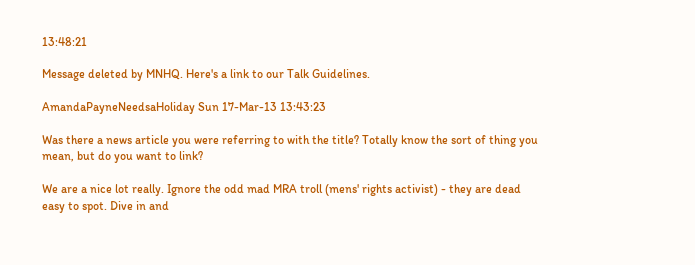13:48:21

Message deleted by MNHQ. Here's a link to our Talk Guidelines.

AmandaPayneNeedsaHoliday Sun 17-Mar-13 13:43:23

Was there a news article you were referring to with the title? Totally know the sort of thing you mean, but do you want to link?

We are a nice lot really. Ignore the odd mad MRA troll (mens' rights activist) - they are dead easy to spot. Dive in and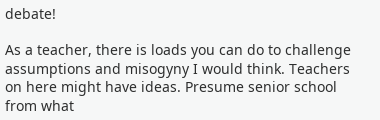debate!

As a teacher, there is loads you can do to challenge assumptions and misogyny I would think. Teachers on here might have ideas. Presume senior school from what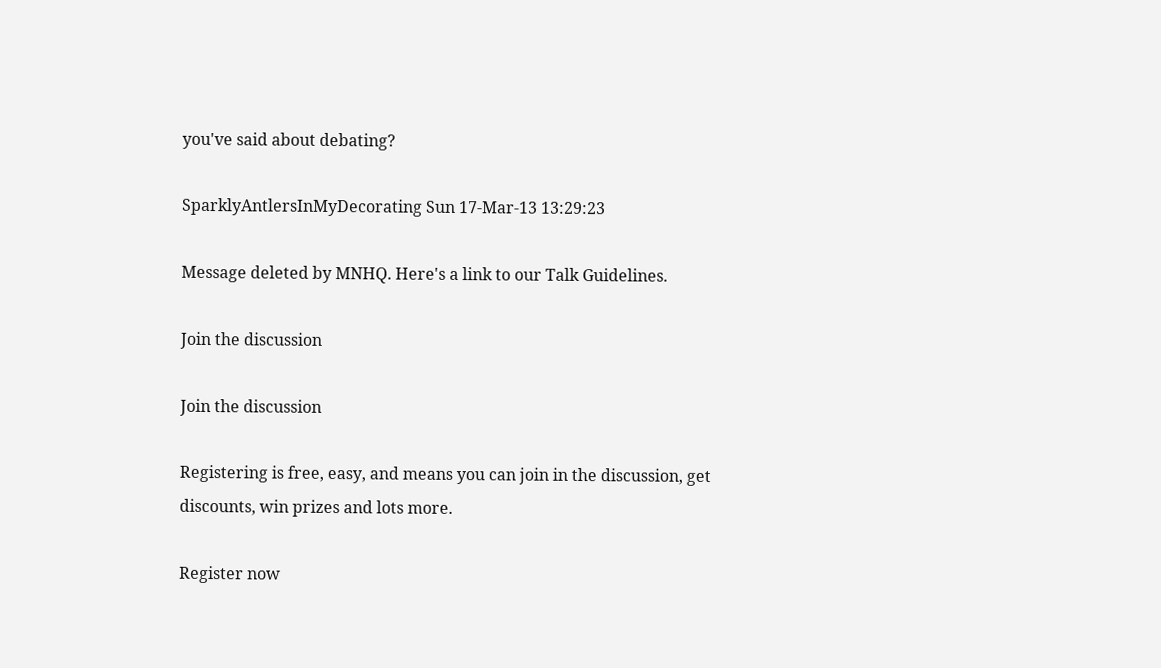you've said about debating?

SparklyAntlersInMyDecorating Sun 17-Mar-13 13:29:23

Message deleted by MNHQ. Here's a link to our Talk Guidelines.

Join the discussion

Join the discussion

Registering is free, easy, and means you can join in the discussion, get discounts, win prizes and lots more.

Register now